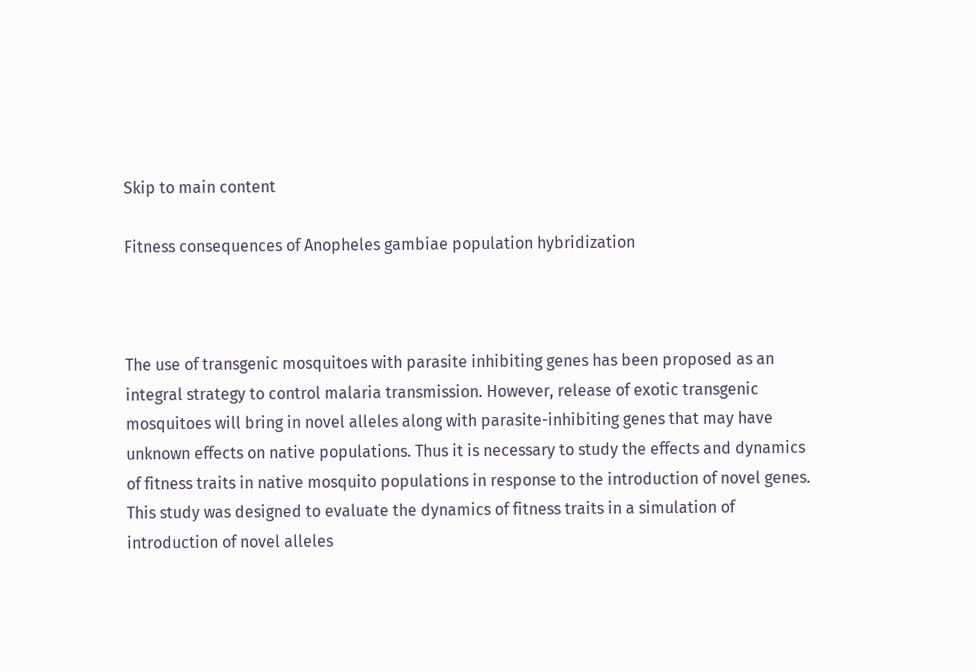Skip to main content

Fitness consequences of Anopheles gambiae population hybridization



The use of transgenic mosquitoes with parasite inhibiting genes has been proposed as an integral strategy to control malaria transmission. However, release of exotic transgenic mosquitoes will bring in novel alleles along with parasite-inhibiting genes that may have unknown effects on native populations. Thus it is necessary to study the effects and dynamics of fitness traits in native mosquito populations in response to the introduction of novel genes. This study was designed to evaluate the dynamics of fitness traits in a simulation of introduction of novel alleles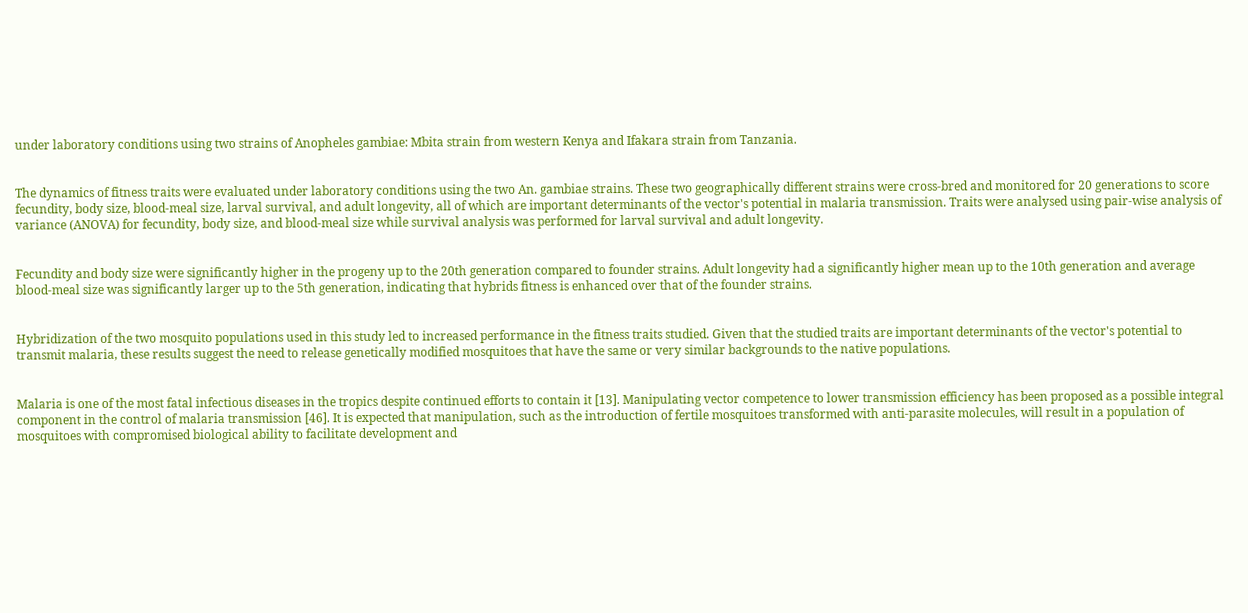under laboratory conditions using two strains of Anopheles gambiae: Mbita strain from western Kenya and Ifakara strain from Tanzania.


The dynamics of fitness traits were evaluated under laboratory conditions using the two An. gambiae strains. These two geographically different strains were cross-bred and monitored for 20 generations to score fecundity, body size, blood-meal size, larval survival, and adult longevity, all of which are important determinants of the vector's potential in malaria transmission. Traits were analysed using pair-wise analysis of variance (ANOVA) for fecundity, body size, and blood-meal size while survival analysis was performed for larval survival and adult longevity.


Fecundity and body size were significantly higher in the progeny up to the 20th generation compared to founder strains. Adult longevity had a significantly higher mean up to the 10th generation and average blood-meal size was significantly larger up to the 5th generation, indicating that hybrids fitness is enhanced over that of the founder strains.


Hybridization of the two mosquito populations used in this study led to increased performance in the fitness traits studied. Given that the studied traits are important determinants of the vector's potential to transmit malaria, these results suggest the need to release genetically modified mosquitoes that have the same or very similar backgrounds to the native populations.


Malaria is one of the most fatal infectious diseases in the tropics despite continued efforts to contain it [13]. Manipulating vector competence to lower transmission efficiency has been proposed as a possible integral component in the control of malaria transmission [46]. It is expected that manipulation, such as the introduction of fertile mosquitoes transformed with anti-parasite molecules, will result in a population of mosquitoes with compromised biological ability to facilitate development and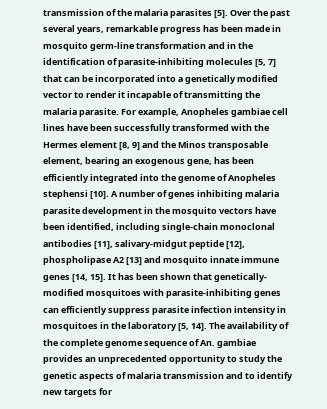transmission of the malaria parasites [5]. Over the past several years, remarkable progress has been made in mosquito germ-line transformation and in the identification of parasite-inhibiting molecules [5, 7] that can be incorporated into a genetically modified vector to render it incapable of transmitting the malaria parasite. For example, Anopheles gambiae cell lines have been successfully transformed with the Hermes element [8, 9] and the Minos transposable element, bearing an exogenous gene, has been efficiently integrated into the genome of Anopheles stephensi [10]. A number of genes inhibiting malaria parasite development in the mosquito vectors have been identified, including single-chain monoclonal antibodies [11], salivary-midgut peptide [12], phospholipase A2 [13] and mosquito innate immune genes [14, 15]. It has been shown that genetically-modified mosquitoes with parasite-inhibiting genes can efficiently suppress parasite infection intensity in mosquitoes in the laboratory [5, 14]. The availability of the complete genome sequence of An. gambiae provides an unprecedented opportunity to study the genetic aspects of malaria transmission and to identify new targets for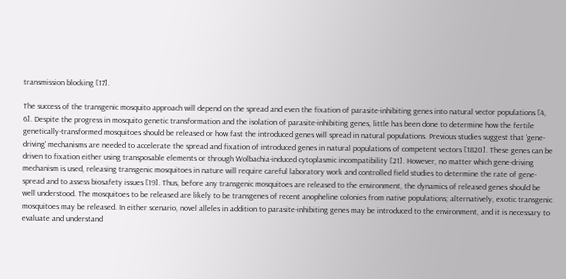transmission blocking [17].

The success of the transgenic mosquito approach will depend on the spread and even the fixation of parasite-inhibiting genes into natural vector populations [4, 6]. Despite the progress in mosquito genetic transformation and the isolation of parasite-inhibiting genes, little has been done to determine how the fertile genetically-transformed mosquitoes should be released or how fast the introduced genes will spread in natural populations. Previous studies suggest that 'gene-driving' mechanisms are needed to accelerate the spread and fixation of introduced genes in natural populations of competent vectors [1820]. These genes can be driven to fixation either using transposable elements or through Wolbachia-induced cytoplasmic incompatibility [21]. However, no matter which gene-driving mechanism is used, releasing transgenic mosquitoes in nature will require careful laboratory work and controlled field studies to determine the rate of gene-spread and to assess biosafety issues [19]. Thus, before any transgenic mosquitoes are released to the environment, the dynamics of released genes should be well understood. The mosquitoes to be released are likely to be transgenes of recent anopheline colonies from native populations; alternatively, exotic transgenic mosquitoes may be released. In either scenario, novel alleles in addition to parasite-inhibiting genes may be introduced to the environment, and it is necessary to evaluate and understand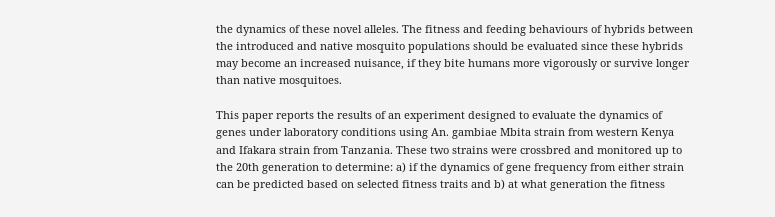the dynamics of these novel alleles. The fitness and feeding behaviours of hybrids between the introduced and native mosquito populations should be evaluated since these hybrids may become an increased nuisance, if they bite humans more vigorously or survive longer than native mosquitoes.

This paper reports the results of an experiment designed to evaluate the dynamics of genes under laboratory conditions using An. gambiae Mbita strain from western Kenya and Ifakara strain from Tanzania. These two strains were crossbred and monitored up to the 20th generation to determine: a) if the dynamics of gene frequency from either strain can be predicted based on selected fitness traits and b) at what generation the fitness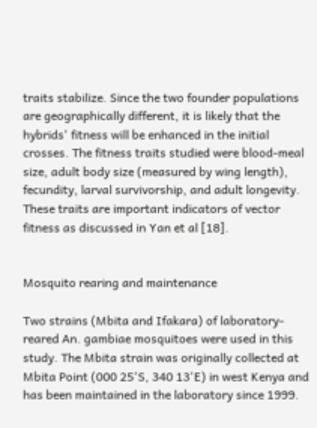traits stabilize. Since the two founder populations are geographically different, it is likely that the hybrids' fitness will be enhanced in the initial crosses. The fitness traits studied were blood-meal size, adult body size (measured by wing length), fecundity, larval survivorship, and adult longevity. These traits are important indicators of vector fitness as discussed in Yan et al [18].


Mosquito rearing and maintenance

Two strains (Mbita and Ifakara) of laboratory-reared An. gambiae mosquitoes were used in this study. The Mbita strain was originally collected at Mbita Point (000 25'S, 340 13'E) in west Kenya and has been maintained in the laboratory since 1999.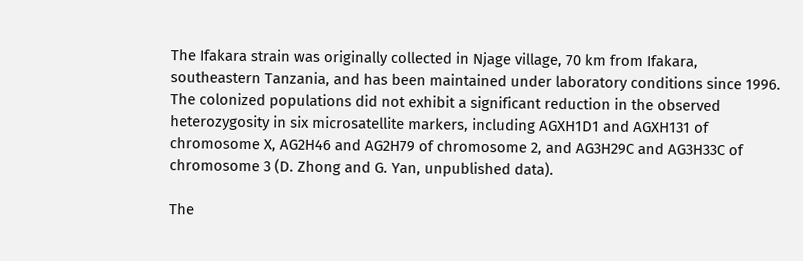The Ifakara strain was originally collected in Njage village, 70 km from Ifakara, southeastern Tanzania, and has been maintained under laboratory conditions since 1996. The colonized populations did not exhibit a significant reduction in the observed heterozygosity in six microsatellite markers, including AGXH1D1 and AGXH131 of chromosome X, AG2H46 and AG2H79 of chromosome 2, and AG3H29C and AG3H33C of chromosome 3 (D. Zhong and G. Yan, unpublished data).

The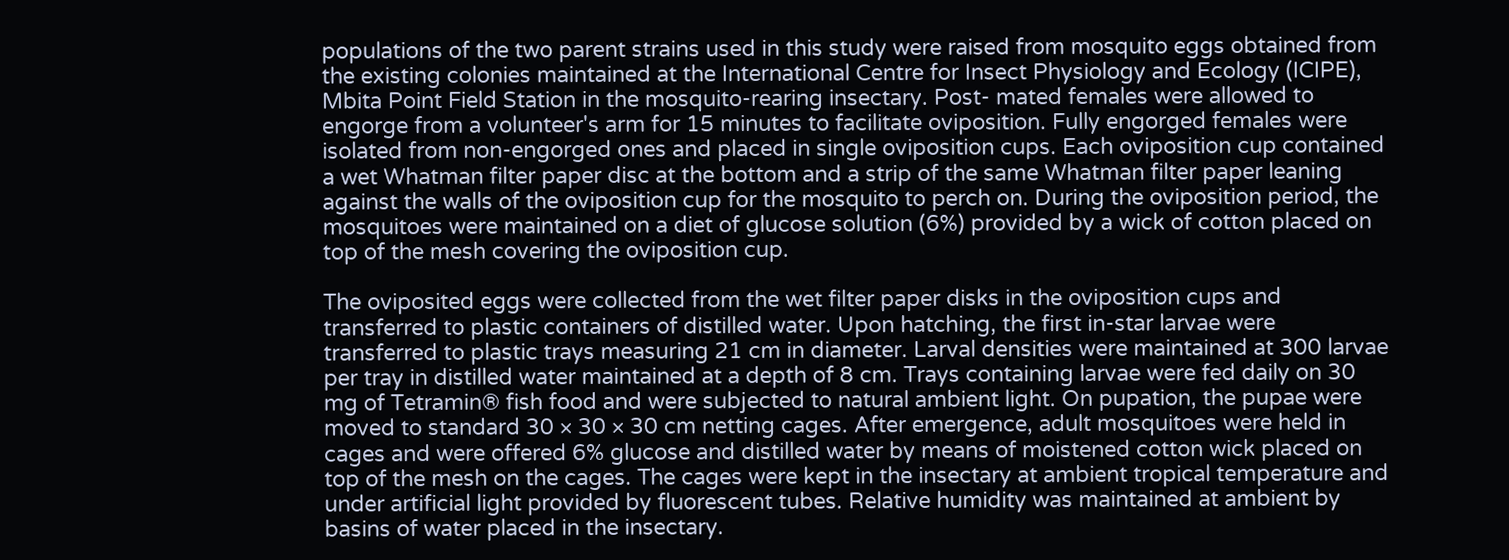populations of the two parent strains used in this study were raised from mosquito eggs obtained from the existing colonies maintained at the International Centre for Insect Physiology and Ecology (ICIPE), Mbita Point Field Station in the mosquito-rearing insectary. Post- mated females were allowed to engorge from a volunteer's arm for 15 minutes to facilitate oviposition. Fully engorged females were isolated from non-engorged ones and placed in single oviposition cups. Each oviposition cup contained a wet Whatman filter paper disc at the bottom and a strip of the same Whatman filter paper leaning against the walls of the oviposition cup for the mosquito to perch on. During the oviposition period, the mosquitoes were maintained on a diet of glucose solution (6%) provided by a wick of cotton placed on top of the mesh covering the oviposition cup.

The oviposited eggs were collected from the wet filter paper disks in the oviposition cups and transferred to plastic containers of distilled water. Upon hatching, the first in-star larvae were transferred to plastic trays measuring 21 cm in diameter. Larval densities were maintained at 300 larvae per tray in distilled water maintained at a depth of 8 cm. Trays containing larvae were fed daily on 30 mg of Tetramin® fish food and were subjected to natural ambient light. On pupation, the pupae were moved to standard 30 × 30 × 30 cm netting cages. After emergence, adult mosquitoes were held in cages and were offered 6% glucose and distilled water by means of moistened cotton wick placed on top of the mesh on the cages. The cages were kept in the insectary at ambient tropical temperature and under artificial light provided by fluorescent tubes. Relative humidity was maintained at ambient by basins of water placed in the insectary.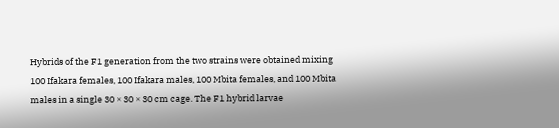Hybrids of the F1 generation from the two strains were obtained mixing 100 Ifakara females, 100 Ifakara males, 100 Mbita females, and 100 Mbita males in a single 30 × 30 × 30 cm cage. The F1 hybrid larvae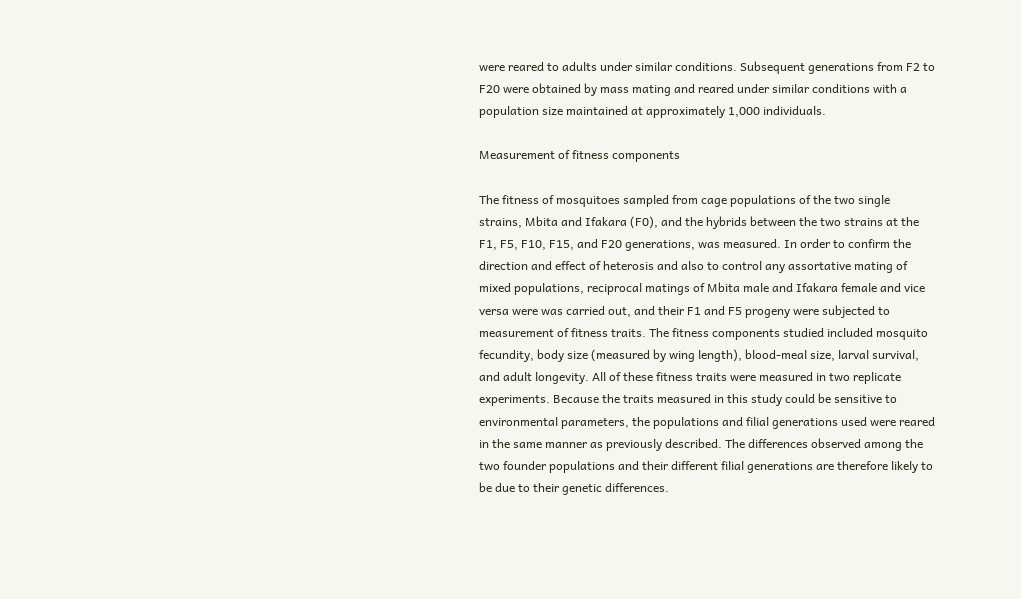were reared to adults under similar conditions. Subsequent generations from F2 to F20 were obtained by mass mating and reared under similar conditions with a population size maintained at approximately 1,000 individuals.

Measurement of fitness components

The fitness of mosquitoes sampled from cage populations of the two single strains, Mbita and Ifakara (F0), and the hybrids between the two strains at the F1, F5, F10, F15, and F20 generations, was measured. In order to confirm the direction and effect of heterosis and also to control any assortative mating of mixed populations, reciprocal matings of Mbita male and Ifakara female and vice versa were was carried out, and their F1 and F5 progeny were subjected to measurement of fitness traits. The fitness components studied included mosquito fecundity, body size (measured by wing length), blood-meal size, larval survival, and adult longevity. All of these fitness traits were measured in two replicate experiments. Because the traits measured in this study could be sensitive to environmental parameters, the populations and filial generations used were reared in the same manner as previously described. The differences observed among the two founder populations and their different filial generations are therefore likely to be due to their genetic differences.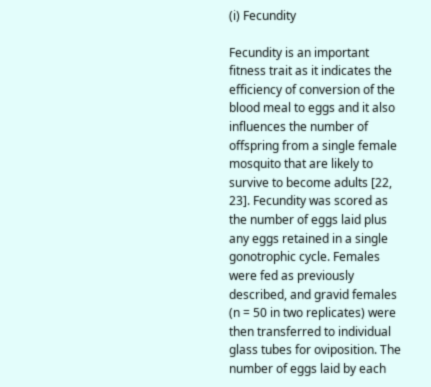(i) Fecundity

Fecundity is an important fitness trait as it indicates the efficiency of conversion of the blood meal to eggs and it also influences the number of offspring from a single female mosquito that are likely to survive to become adults [22, 23]. Fecundity was scored as the number of eggs laid plus any eggs retained in a single gonotrophic cycle. Females were fed as previously described, and gravid females (n = 50 in two replicates) were then transferred to individual glass tubes for oviposition. The number of eggs laid by each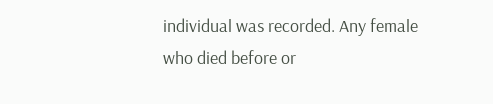individual was recorded. Any female who died before or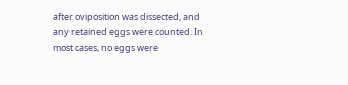after oviposition was dissected, and any retained eggs were counted. In most cases, no eggs were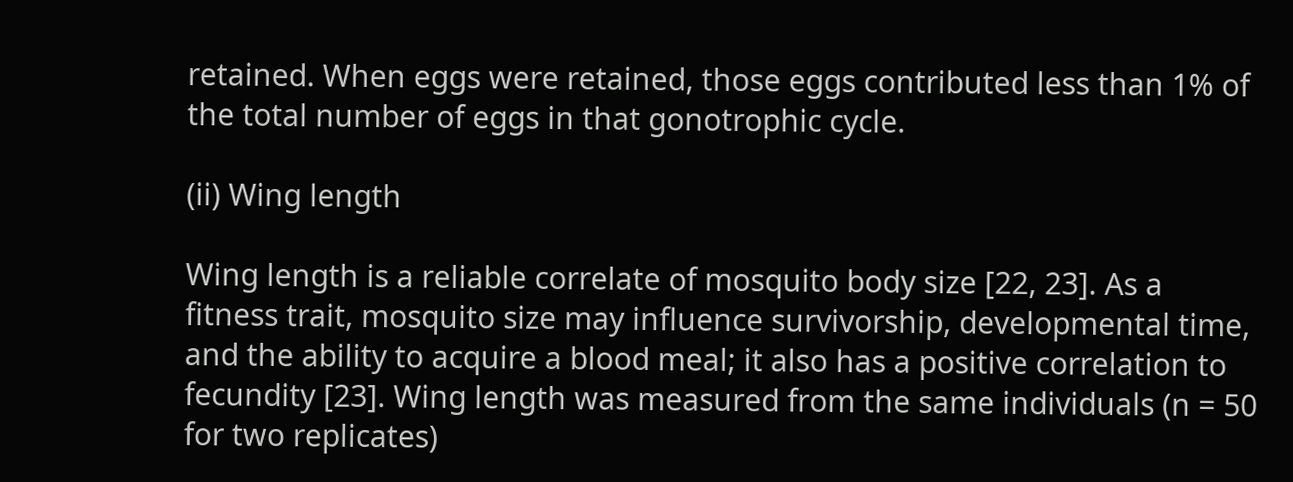retained. When eggs were retained, those eggs contributed less than 1% of the total number of eggs in that gonotrophic cycle.

(ii) Wing length

Wing length is a reliable correlate of mosquito body size [22, 23]. As a fitness trait, mosquito size may influence survivorship, developmental time, and the ability to acquire a blood meal; it also has a positive correlation to fecundity [23]. Wing length was measured from the same individuals (n = 50 for two replicates)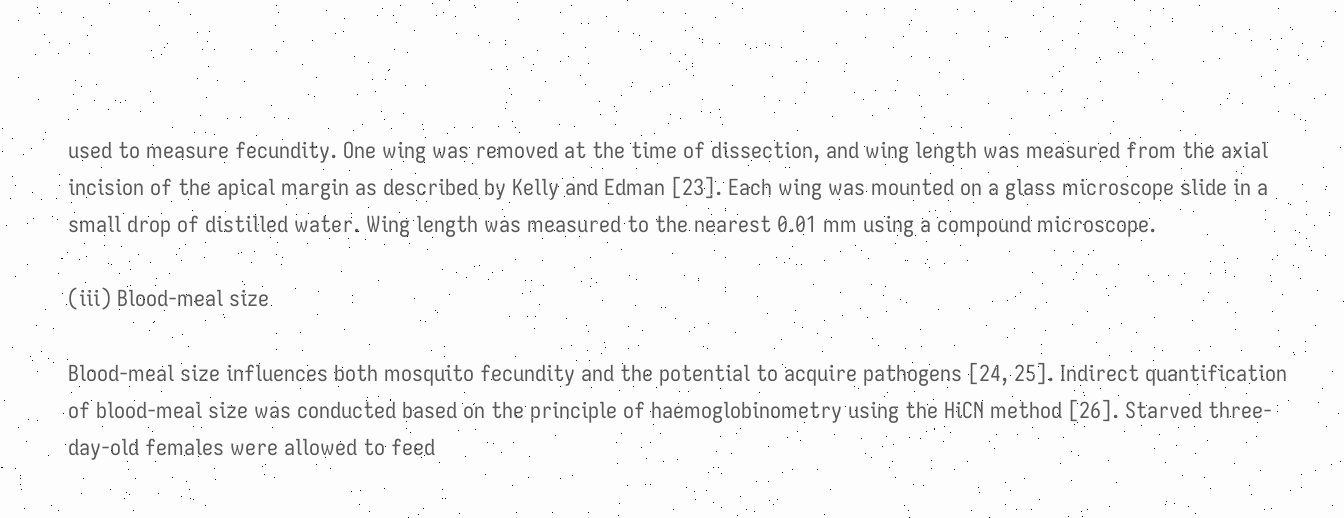used to measure fecundity. One wing was removed at the time of dissection, and wing length was measured from the axial incision of the apical margin as described by Kelly and Edman [23]. Each wing was mounted on a glass microscope slide in a small drop of distilled water. Wing length was measured to the nearest 0.01 mm using a compound microscope.

(iii) Blood-meal size

Blood-meal size influences both mosquito fecundity and the potential to acquire pathogens [24, 25]. Indirect quantification of blood-meal size was conducted based on the principle of haemoglobinometry using the HiCN method [26]. Starved three-day-old females were allowed to feed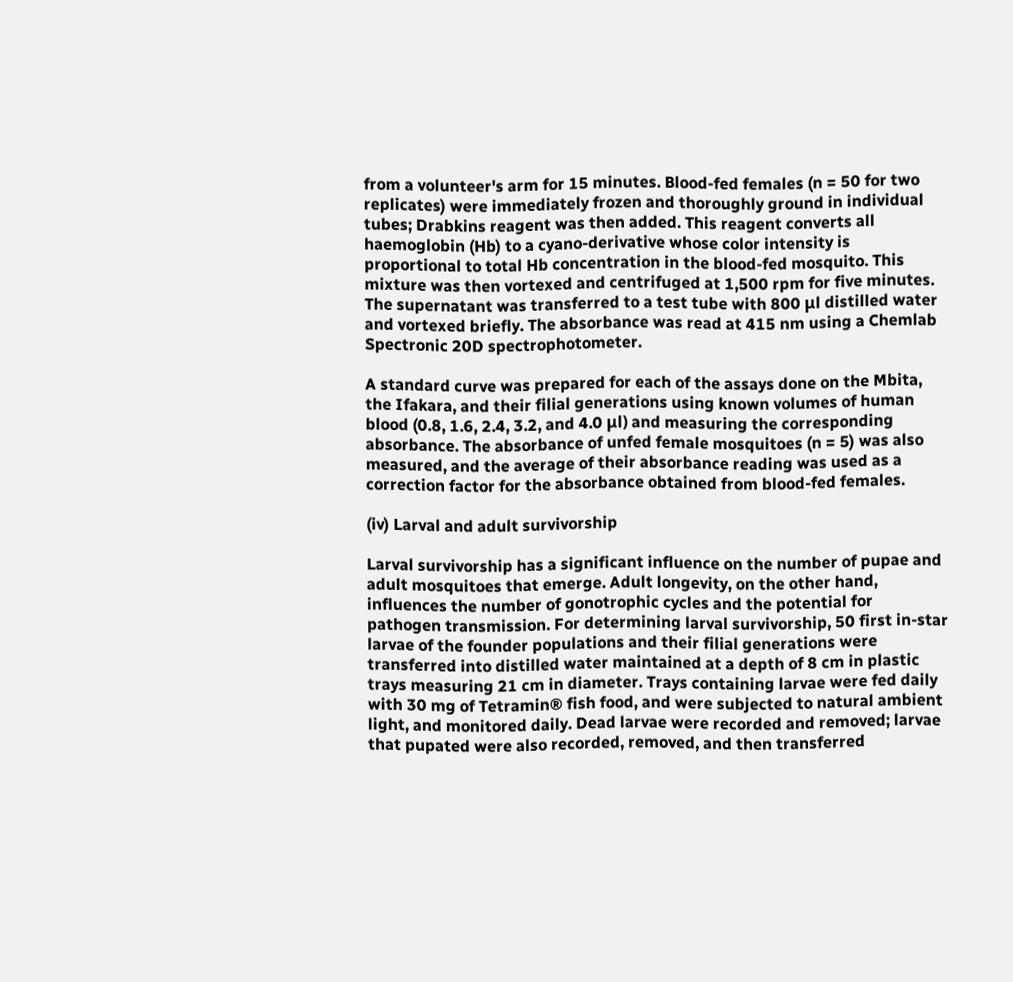from a volunteer's arm for 15 minutes. Blood-fed females (n = 50 for two replicates) were immediately frozen and thoroughly ground in individual tubes; Drabkins reagent was then added. This reagent converts all haemoglobin (Hb) to a cyano-derivative whose color intensity is proportional to total Hb concentration in the blood-fed mosquito. This mixture was then vortexed and centrifuged at 1,500 rpm for five minutes. The supernatant was transferred to a test tube with 800 μl distilled water and vortexed briefly. The absorbance was read at 415 nm using a Chemlab Spectronic 20D spectrophotometer.

A standard curve was prepared for each of the assays done on the Mbita, the Ifakara, and their filial generations using known volumes of human blood (0.8, 1.6, 2.4, 3.2, and 4.0 μl) and measuring the corresponding absorbance. The absorbance of unfed female mosquitoes (n = 5) was also measured, and the average of their absorbance reading was used as a correction factor for the absorbance obtained from blood-fed females.

(iv) Larval and adult survivorship

Larval survivorship has a significant influence on the number of pupae and adult mosquitoes that emerge. Adult longevity, on the other hand, influences the number of gonotrophic cycles and the potential for pathogen transmission. For determining larval survivorship, 50 first in-star larvae of the founder populations and their filial generations were transferred into distilled water maintained at a depth of 8 cm in plastic trays measuring 21 cm in diameter. Trays containing larvae were fed daily with 30 mg of Tetramin® fish food, and were subjected to natural ambient light, and monitored daily. Dead larvae were recorded and removed; larvae that pupated were also recorded, removed, and then transferred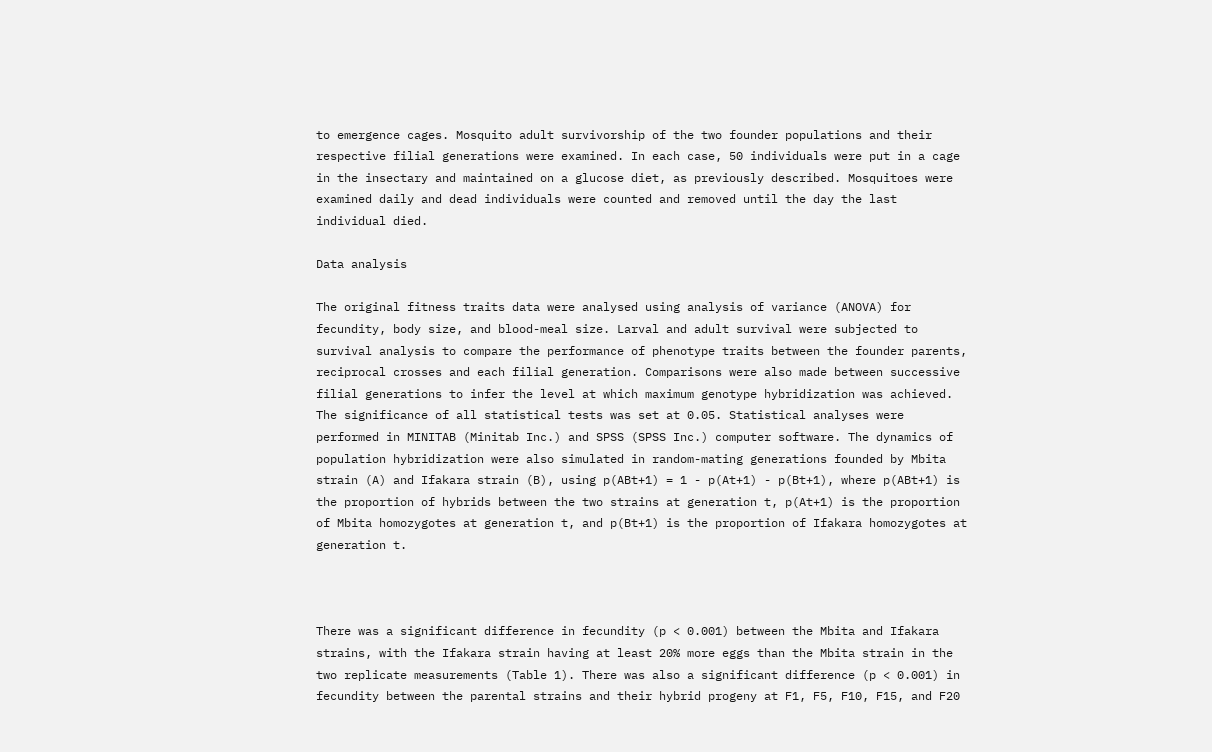to emergence cages. Mosquito adult survivorship of the two founder populations and their respective filial generations were examined. In each case, 50 individuals were put in a cage in the insectary and maintained on a glucose diet, as previously described. Mosquitoes were examined daily and dead individuals were counted and removed until the day the last individual died.

Data analysis

The original fitness traits data were analysed using analysis of variance (ANOVA) for fecundity, body size, and blood-meal size. Larval and adult survival were subjected to survival analysis to compare the performance of phenotype traits between the founder parents, reciprocal crosses and each filial generation. Comparisons were also made between successive filial generations to infer the level at which maximum genotype hybridization was achieved. The significance of all statistical tests was set at 0.05. Statistical analyses were performed in MINITAB (Minitab Inc.) and SPSS (SPSS Inc.) computer software. The dynamics of population hybridization were also simulated in random-mating generations founded by Mbita strain (A) and Ifakara strain (B), using p(ABt+1) = 1 - p(At+1) - p(Bt+1), where p(ABt+1) is the proportion of hybrids between the two strains at generation t, p(At+1) is the proportion of Mbita homozygotes at generation t, and p(Bt+1) is the proportion of Ifakara homozygotes at generation t.



There was a significant difference in fecundity (p < 0.001) between the Mbita and Ifakara strains, with the Ifakara strain having at least 20% more eggs than the Mbita strain in the two replicate measurements (Table 1). There was also a significant difference (p < 0.001) in fecundity between the parental strains and their hybrid progeny at F1, F5, F10, F15, and F20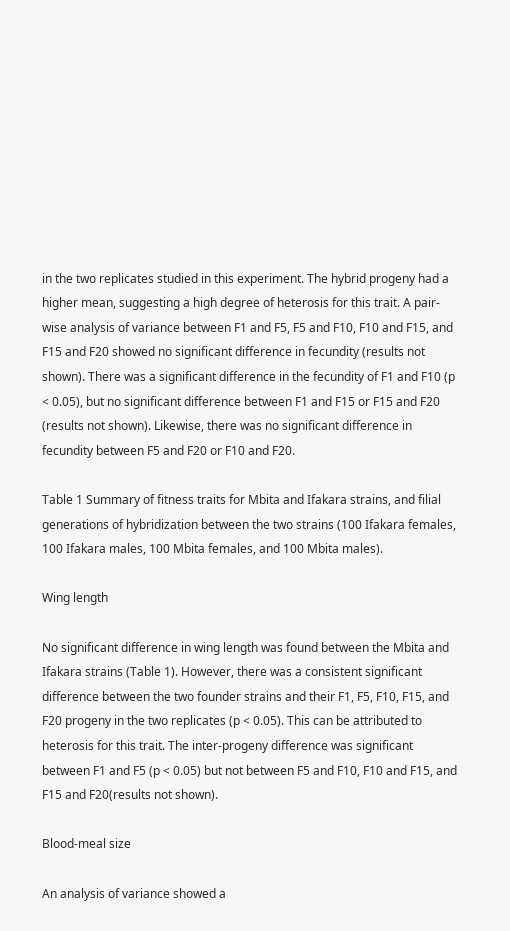in the two replicates studied in this experiment. The hybrid progeny had a higher mean, suggesting a high degree of heterosis for this trait. A pair-wise analysis of variance between F1 and F5, F5 and F10, F10 and F15, and F15 and F20 showed no significant difference in fecundity (results not shown). There was a significant difference in the fecundity of F1 and F10 (p < 0.05), but no significant difference between F1 and F15 or F15 and F20 (results not shown). Likewise, there was no significant difference in fecundity between F5 and F20 or F10 and F20.

Table 1 Summary of fitness traits for Mbita and Ifakara strains, and filial generations of hybridization between the two strains (100 Ifakara females, 100 Ifakara males, 100 Mbita females, and 100 Mbita males).

Wing length

No significant difference in wing length was found between the Mbita and Ifakara strains (Table 1). However, there was a consistent significant difference between the two founder strains and their F1, F5, F10, F15, and F20 progeny in the two replicates (p < 0.05). This can be attributed to heterosis for this trait. The inter-progeny difference was significant between F1 and F5 (p < 0.05) but not between F5 and F10, F10 and F15, and F15 and F20(results not shown).

Blood-meal size

An analysis of variance showed a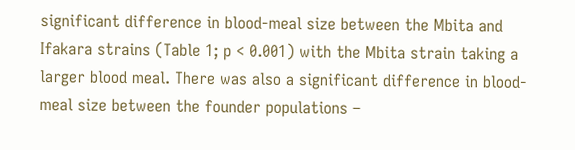significant difference in blood-meal size between the Mbita and Ifakara strains (Table 1; p < 0.001) with the Mbita strain taking a larger blood meal. There was also a significant difference in blood-meal size between the founder populations –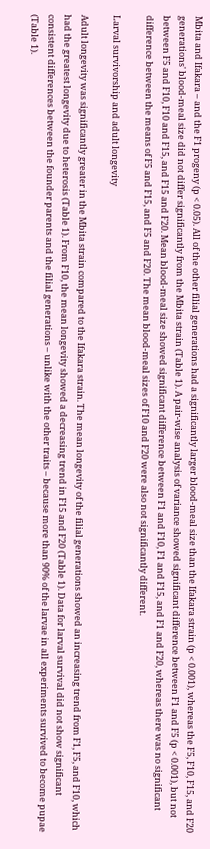Mbita and Ifakara – and the F1 progeny (p < 0.05). All of the other filial generations had a significantly larger blood-meal size than the Ifakara strain (p < 0.001), whereas the F5, F10, F15, and F20 generations' blood-meal size did not differ significantly from the Mbita strain (Table 1). A pair-wise analysis of variance showed significant difference between F1 and F5 (p < 0.001), but not between F5 and F10, F10 and F15, and F15 and F20. Mean blood-meal size showed significant difference between F1 and F10, F1 and F15, and F1 and F20, whereas there was no significant difference between the means of F5 and F15, and F5 and F20. The mean blood-meal sizes of F10 and F20 were also not significantly different.

Larval survivorship and adult longevity

Adult longevity was significantly greater in the Mbita strain compared to the Ifakara strain. The mean longevity of the filial generations showed an increasing trend from F1, F5, and F10, which had the greatest longevity due to heterosis (Table 1). From F10, the mean longevity showed a decreasing trend in F15 and F20 (Table 1). Data for larval survival did not show significant consistent differences between the founder parents and the filial generations – unlike with the other traits – because more than 90% of the larvae in all experiments survived to become pupae (Table 1).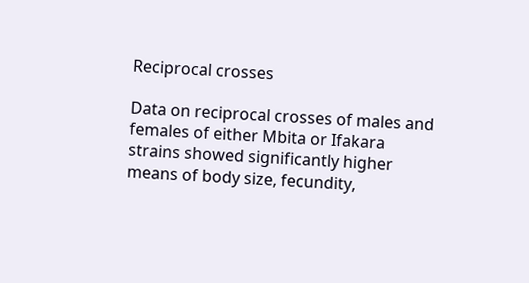Reciprocal crosses

Data on reciprocal crosses of males and females of either Mbita or Ifakara strains showed significantly higher means of body size, fecundity,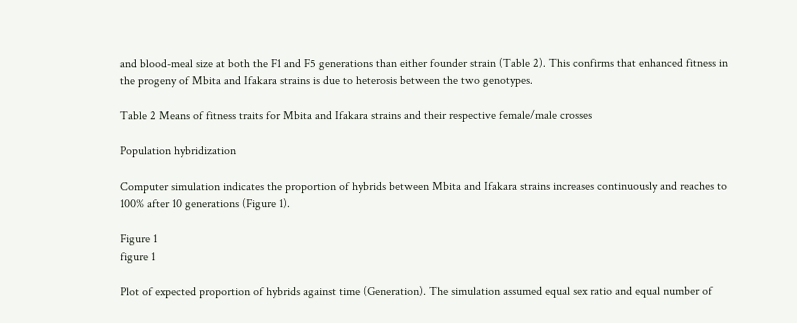and blood-meal size at both the F1 and F5 generations than either founder strain (Table 2). This confirms that enhanced fitness in the progeny of Mbita and Ifakara strains is due to heterosis between the two genotypes.

Table 2 Means of fitness traits for Mbita and Ifakara strains and their respective female/male crosses

Population hybridization

Computer simulation indicates the proportion of hybrids between Mbita and Ifakara strains increases continuously and reaches to 100% after 10 generations (Figure 1).

Figure 1
figure 1

Plot of expected proportion of hybrids against time (Generation). The simulation assumed equal sex ratio and equal number of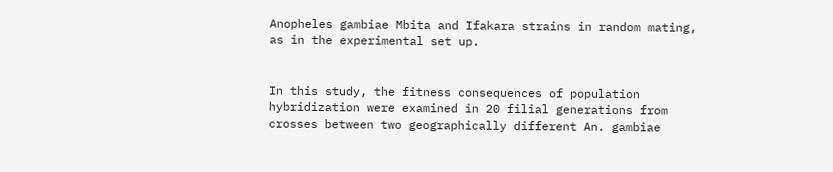Anopheles gambiae Mbita and Ifakara strains in random mating, as in the experimental set up.


In this study, the fitness consequences of population hybridization were examined in 20 filial generations from crosses between two geographically different An. gambiae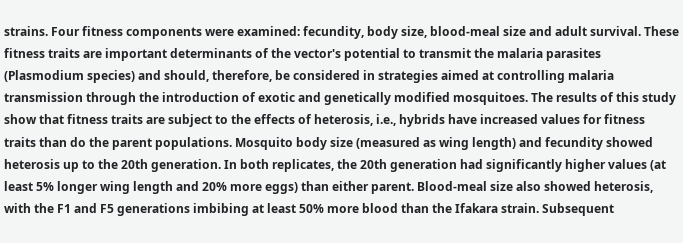strains. Four fitness components were examined: fecundity, body size, blood-meal size and adult survival. These fitness traits are important determinants of the vector's potential to transmit the malaria parasites (Plasmodium species) and should, therefore, be considered in strategies aimed at controlling malaria transmission through the introduction of exotic and genetically modified mosquitoes. The results of this study show that fitness traits are subject to the effects of heterosis, i.e., hybrids have increased values for fitness traits than do the parent populations. Mosquito body size (measured as wing length) and fecundity showed heterosis up to the 20th generation. In both replicates, the 20th generation had significantly higher values (at least 5% longer wing length and 20% more eggs) than either parent. Blood-meal size also showed heterosis, with the F1 and F5 generations imbibing at least 50% more blood than the Ifakara strain. Subsequent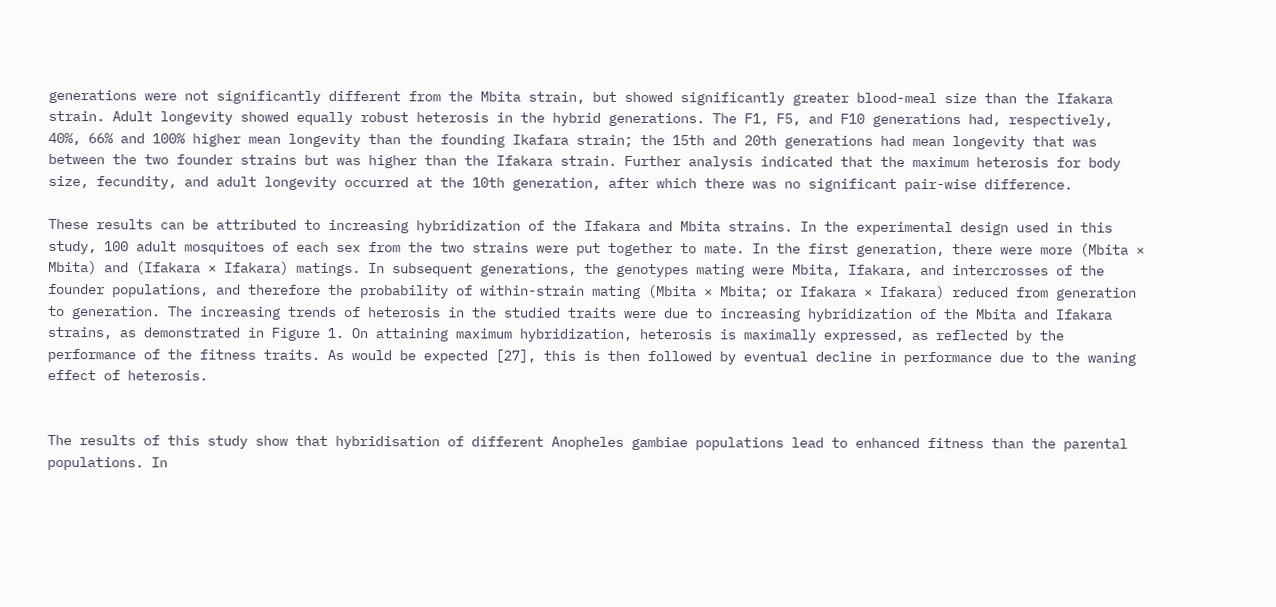generations were not significantly different from the Mbita strain, but showed significantly greater blood-meal size than the Ifakara strain. Adult longevity showed equally robust heterosis in the hybrid generations. The F1, F5, and F10 generations had, respectively, 40%, 66% and 100% higher mean longevity than the founding Ikafara strain; the 15th and 20th generations had mean longevity that was between the two founder strains but was higher than the Ifakara strain. Further analysis indicated that the maximum heterosis for body size, fecundity, and adult longevity occurred at the 10th generation, after which there was no significant pair-wise difference.

These results can be attributed to increasing hybridization of the Ifakara and Mbita strains. In the experimental design used in this study, 100 adult mosquitoes of each sex from the two strains were put together to mate. In the first generation, there were more (Mbita × Mbita) and (Ifakara × Ifakara) matings. In subsequent generations, the genotypes mating were Mbita, Ifakara, and intercrosses of the founder populations, and therefore the probability of within-strain mating (Mbita × Mbita; or Ifakara × Ifakara) reduced from generation to generation. The increasing trends of heterosis in the studied traits were due to increasing hybridization of the Mbita and Ifakara strains, as demonstrated in Figure 1. On attaining maximum hybridization, heterosis is maximally expressed, as reflected by the performance of the fitness traits. As would be expected [27], this is then followed by eventual decline in performance due to the waning effect of heterosis.


The results of this study show that hybridisation of different Anopheles gambiae populations lead to enhanced fitness than the parental populations. In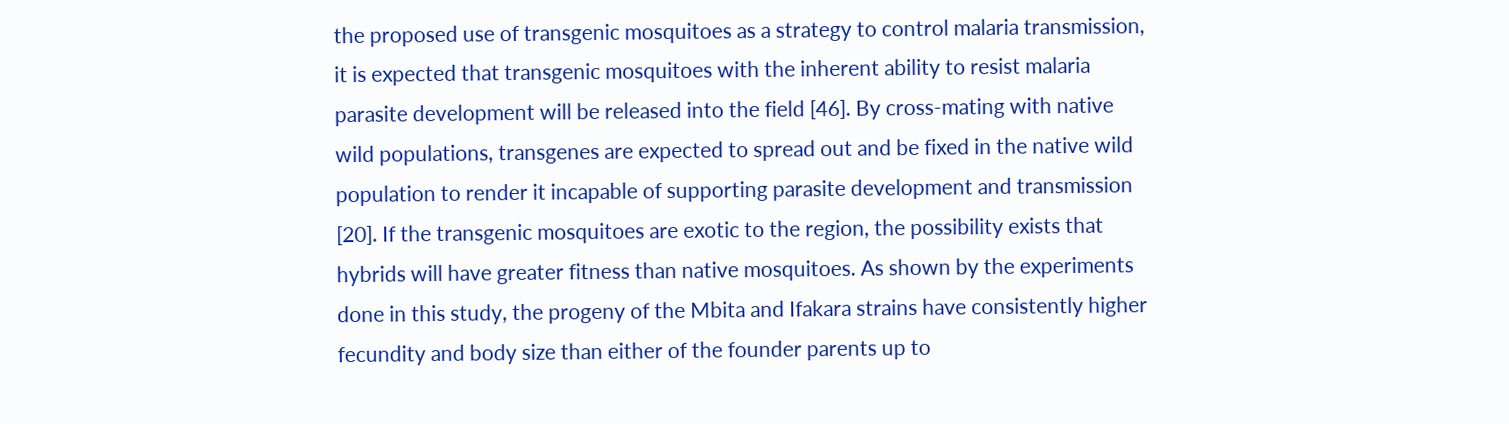the proposed use of transgenic mosquitoes as a strategy to control malaria transmission, it is expected that transgenic mosquitoes with the inherent ability to resist malaria parasite development will be released into the field [46]. By cross-mating with native wild populations, transgenes are expected to spread out and be fixed in the native wild population to render it incapable of supporting parasite development and transmission [20]. If the transgenic mosquitoes are exotic to the region, the possibility exists that hybrids will have greater fitness than native mosquitoes. As shown by the experiments done in this study, the progeny of the Mbita and Ifakara strains have consistently higher fecundity and body size than either of the founder parents up to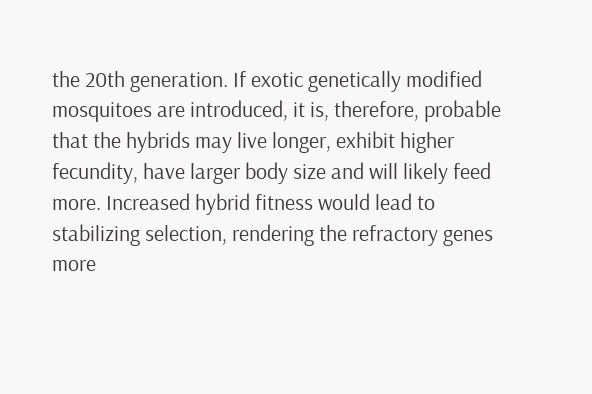the 20th generation. If exotic genetically modified mosquitoes are introduced, it is, therefore, probable that the hybrids may live longer, exhibit higher fecundity, have larger body size and will likely feed more. Increased hybrid fitness would lead to stabilizing selection, rendering the refractory genes more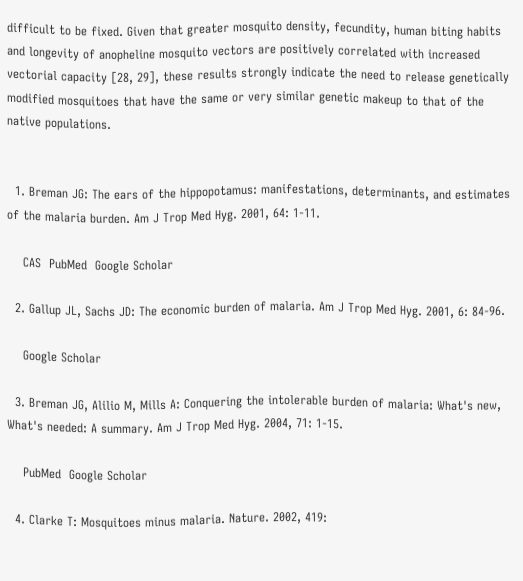difficult to be fixed. Given that greater mosquito density, fecundity, human biting habits and longevity of anopheline mosquito vectors are positively correlated with increased vectorial capacity [28, 29], these results strongly indicate the need to release genetically modified mosquitoes that have the same or very similar genetic makeup to that of the native populations.


  1. Breman JG: The ears of the hippopotamus: manifestations, determinants, and estimates of the malaria burden. Am J Trop Med Hyg. 2001, 64: 1-11.

    CAS  PubMed  Google Scholar

  2. Gallup JL, Sachs JD: The economic burden of malaria. Am J Trop Med Hyg. 2001, 6: 84-96.

    Google Scholar

  3. Breman JG, Alilio M, Mills A: Conquering the intolerable burden of malaria: What's new, What's needed: A summary. Am J Trop Med Hyg. 2004, 71: 1-15.

    PubMed  Google Scholar

  4. Clarke T: Mosquitoes minus malaria. Nature. 2002, 419: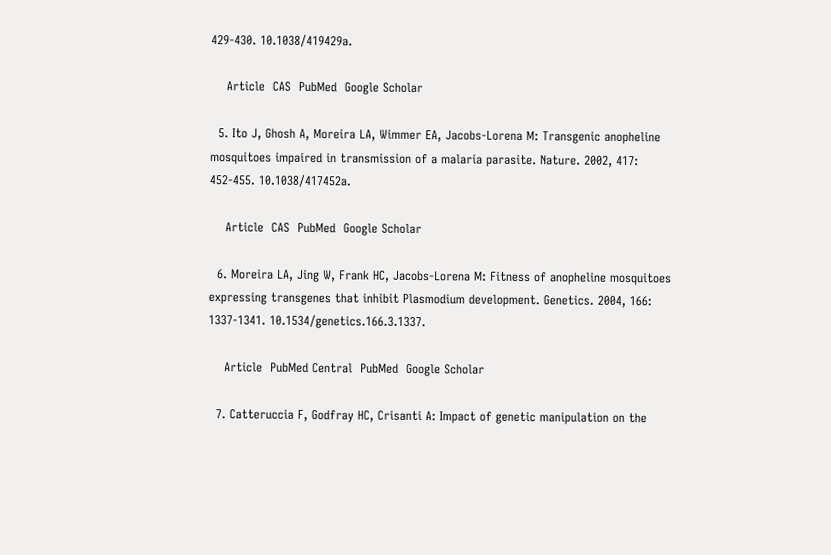429-430. 10.1038/419429a.

    Article  CAS  PubMed  Google Scholar

  5. Ito J, Ghosh A, Moreira LA, Wimmer EA, Jacobs-Lorena M: Transgenic anopheline mosquitoes impaired in transmission of a malaria parasite. Nature. 2002, 417: 452-455. 10.1038/417452a.

    Article  CAS  PubMed  Google Scholar

  6. Moreira LA, Jing W, Frank HC, Jacobs-Lorena M: Fitness of anopheline mosquitoes expressing transgenes that inhibit Plasmodium development. Genetics. 2004, 166: 1337-1341. 10.1534/genetics.166.3.1337.

    Article  PubMed Central  PubMed  Google Scholar

  7. Catteruccia F, Godfray HC, Crisanti A: Impact of genetic manipulation on the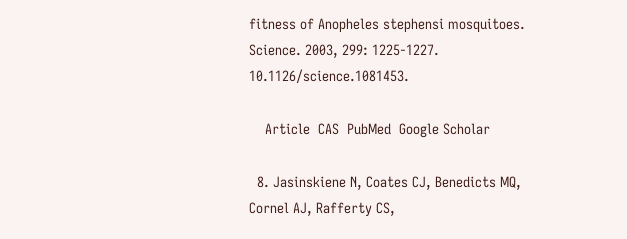fitness of Anopheles stephensi mosquitoes. Science. 2003, 299: 1225-1227. 10.1126/science.1081453.

    Article  CAS  PubMed  Google Scholar

  8. Jasinskiene N, Coates CJ, Benedicts MQ, Cornel AJ, Rafferty CS,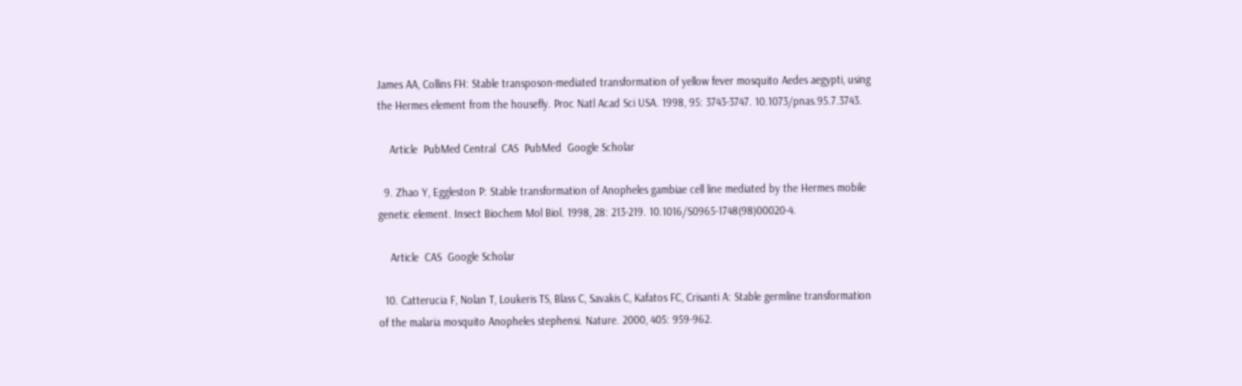James AA, Collins FH: Stable transposon-mediated transformation of yellow fever mosquito Aedes aegypti, using the Hermes element from the housefly. Proc Natl Acad Sci USA. 1998, 95: 3743-3747. 10.1073/pnas.95.7.3743.

    Article  PubMed Central  CAS  PubMed  Google Scholar

  9. Zhao Y, Eggleston P: Stable transformation of Anopheles gambiae cell line mediated by the Hermes mobile genetic element. Insect Biochem Mol Biol. 1998, 28: 213-219. 10.1016/S0965-1748(98)00020-4.

    Article  CAS  Google Scholar

  10. Catterucia F, Nolan T, Loukeris TS, Blass C, Savakis C, Kafatos FC, Crisanti A: Stable germline transformation of the malaria mosquito Anopheles stephensi. Nature. 2000, 405: 959-962.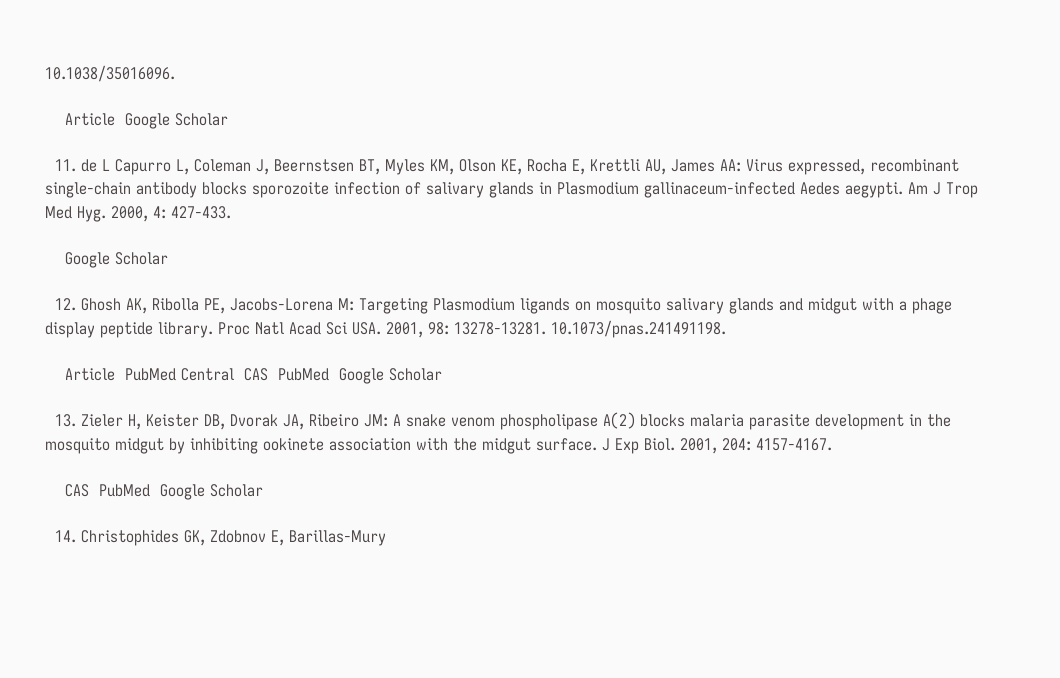10.1038/35016096.

    Article  Google Scholar

  11. de L Capurro L, Coleman J, Beernstsen BT, Myles KM, Olson KE, Rocha E, Krettli AU, James AA: Virus expressed, recombinant single-chain antibody blocks sporozoite infection of salivary glands in Plasmodium gallinaceum-infected Aedes aegypti. Am J Trop Med Hyg. 2000, 4: 427-433.

    Google Scholar

  12. Ghosh AK, Ribolla PE, Jacobs-Lorena M: Targeting Plasmodium ligands on mosquito salivary glands and midgut with a phage display peptide library. Proc Natl Acad Sci USA. 2001, 98: 13278-13281. 10.1073/pnas.241491198.

    Article  PubMed Central  CAS  PubMed  Google Scholar

  13. Zieler H, Keister DB, Dvorak JA, Ribeiro JM: A snake venom phospholipase A(2) blocks malaria parasite development in the mosquito midgut by inhibiting ookinete association with the midgut surface. J Exp Biol. 2001, 204: 4157-4167.

    CAS  PubMed  Google Scholar

  14. Christophides GK, Zdobnov E, Barillas-Mury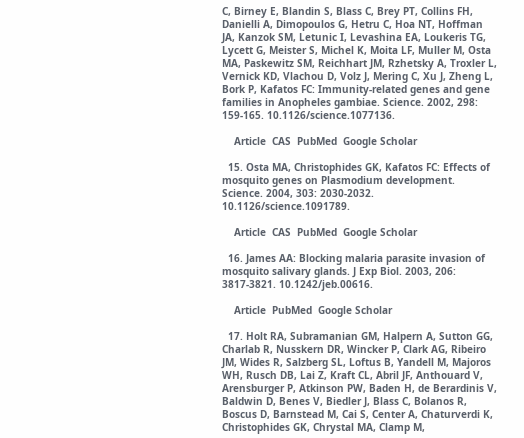C, Birney E, Blandin S, Blass C, Brey PT, Collins FH, Danielli A, Dimopoulos G, Hetru C, Hoa NT, Hoffman JA, Kanzok SM, Letunic I, Levashina EA, Loukeris TG, Lycett G, Meister S, Michel K, Moita LF, Muller M, Osta MA, Paskewitz SM, Reichhart JM, Rzhetsky A, Troxler L, Vernick KD, Vlachou D, Volz J, Mering C, Xu J, Zheng L, Bork P, Kafatos FC: Immunity-related genes and gene families in Anopheles gambiae. Science. 2002, 298: 159-165. 10.1126/science.1077136.

    Article  CAS  PubMed  Google Scholar

  15. Osta MA, Christophides GK, Kafatos FC: Effects of mosquito genes on Plasmodium development. Science. 2004, 303: 2030-2032. 10.1126/science.1091789.

    Article  CAS  PubMed  Google Scholar

  16. James AA: Blocking malaria parasite invasion of mosquito salivary glands. J Exp Biol. 2003, 206: 3817-3821. 10.1242/jeb.00616.

    Article  PubMed  Google Scholar

  17. Holt RA, Subramanian GM, Halpern A, Sutton GG, Charlab R, Nusskern DR, Wincker P, Clark AG, Ribeiro JM, Wides R, Salzberg SL, Loftus B, Yandell M, Majoros WH, Rusch DB, Lai Z, Kraft CL, Abril JF, Anthouard V, Arensburger P, Atkinson PW, Baden H, de Berardinis V, Baldwin D, Benes V, Biedler J, Blass C, Bolanos R, Boscus D, Barnstead M, Cai S, Center A, Chaturverdi K, Christophides GK, Chrystal MA, Clamp M,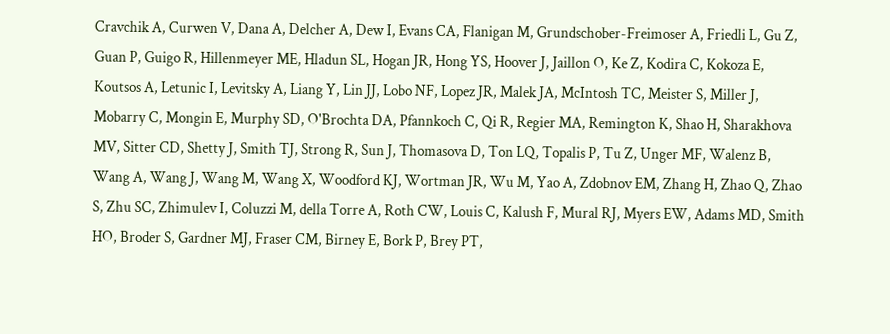Cravchik A, Curwen V, Dana A, Delcher A, Dew I, Evans CA, Flanigan M, Grundschober-Freimoser A, Friedli L, Gu Z, Guan P, Guigo R, Hillenmeyer ME, Hladun SL, Hogan JR, Hong YS, Hoover J, Jaillon O, Ke Z, Kodira C, Kokoza E, Koutsos A, Letunic I, Levitsky A, Liang Y, Lin JJ, Lobo NF, Lopez JR, Malek JA, McIntosh TC, Meister S, Miller J, Mobarry C, Mongin E, Murphy SD, O'Brochta DA, Pfannkoch C, Qi R, Regier MA, Remington K, Shao H, Sharakhova MV, Sitter CD, Shetty J, Smith TJ, Strong R, Sun J, Thomasova D, Ton LQ, Topalis P, Tu Z, Unger MF, Walenz B, Wang A, Wang J, Wang M, Wang X, Woodford KJ, Wortman JR, Wu M, Yao A, Zdobnov EM, Zhang H, Zhao Q, Zhao S, Zhu SC, Zhimulev I, Coluzzi M, della Torre A, Roth CW, Louis C, Kalush F, Mural RJ, Myers EW, Adams MD, Smith HO, Broder S, Gardner MJ, Fraser CM, Birney E, Bork P, Brey PT,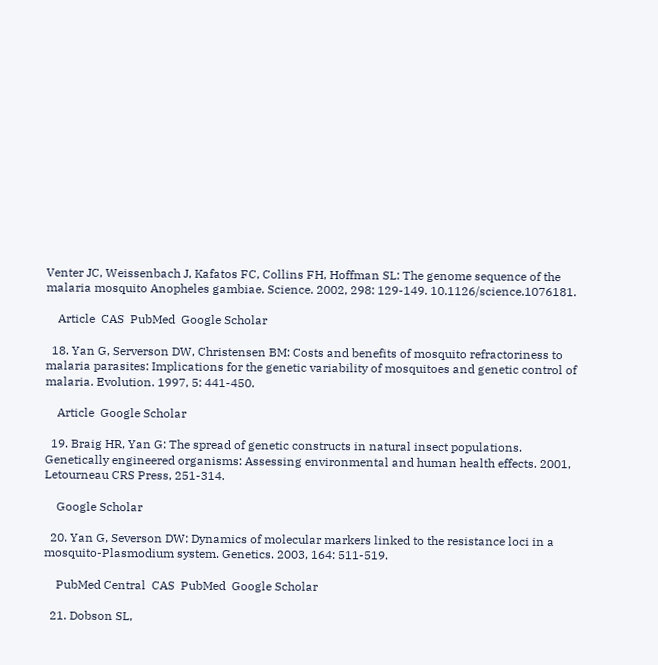Venter JC, Weissenbach J, Kafatos FC, Collins FH, Hoffman SL: The genome sequence of the malaria mosquito Anopheles gambiae. Science. 2002, 298: 129-149. 10.1126/science.1076181.

    Article  CAS  PubMed  Google Scholar

  18. Yan G, Serverson DW, Christensen BM: Costs and benefits of mosquito refractoriness to malaria parasites: Implications for the genetic variability of mosquitoes and genetic control of malaria. Evolution. 1997, 5: 441-450.

    Article  Google Scholar

  19. Braig HR, Yan G: The spread of genetic constructs in natural insect populations. Genetically engineered organisms: Assessing environmental and human health effects. 2001, Letourneau CRS Press, 251-314.

    Google Scholar

  20. Yan G, Severson DW: Dynamics of molecular markers linked to the resistance loci in a mosquito-Plasmodium system. Genetics. 2003, 164: 511-519.

    PubMed Central  CAS  PubMed  Google Scholar

  21. Dobson SL,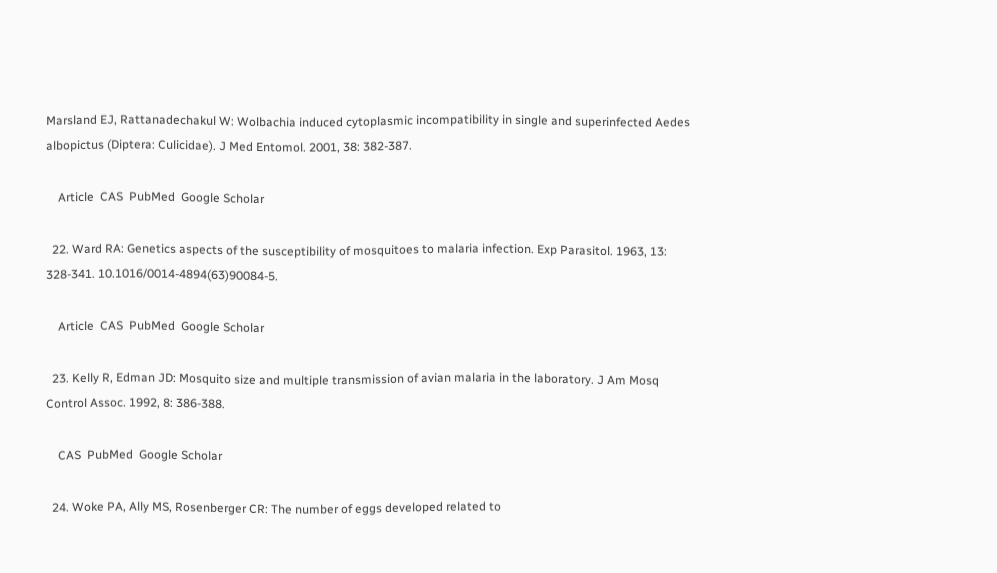Marsland EJ, Rattanadechakul W: Wolbachia induced cytoplasmic incompatibility in single and superinfected Aedes albopictus (Diptera: Culicidae). J Med Entomol. 2001, 38: 382-387.

    Article  CAS  PubMed  Google Scholar

  22. Ward RA: Genetics aspects of the susceptibility of mosquitoes to malaria infection. Exp Parasitol. 1963, 13: 328-341. 10.1016/0014-4894(63)90084-5.

    Article  CAS  PubMed  Google Scholar

  23. Kelly R, Edman JD: Mosquito size and multiple transmission of avian malaria in the laboratory. J Am Mosq Control Assoc. 1992, 8: 386-388.

    CAS  PubMed  Google Scholar

  24. Woke PA, Ally MS, Rosenberger CR: The number of eggs developed related to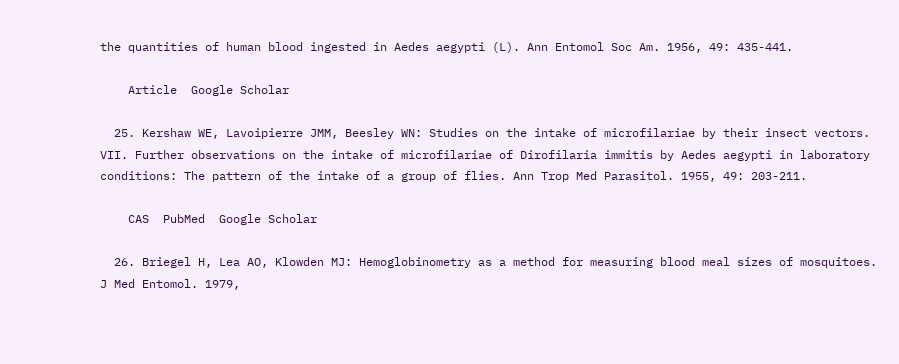the quantities of human blood ingested in Aedes aegypti (L). Ann Entomol Soc Am. 1956, 49: 435-441.

    Article  Google Scholar

  25. Kershaw WE, Lavoipierre JMM, Beesley WN: Studies on the intake of microfilariae by their insect vectors. VII. Further observations on the intake of microfilariae of Dirofilaria immitis by Aedes aegypti in laboratory conditions: The pattern of the intake of a group of flies. Ann Trop Med Parasitol. 1955, 49: 203-211.

    CAS  PubMed  Google Scholar

  26. Briegel H, Lea AO, Klowden MJ: Hemoglobinometry as a method for measuring blood meal sizes of mosquitoes. J Med Entomol. 1979,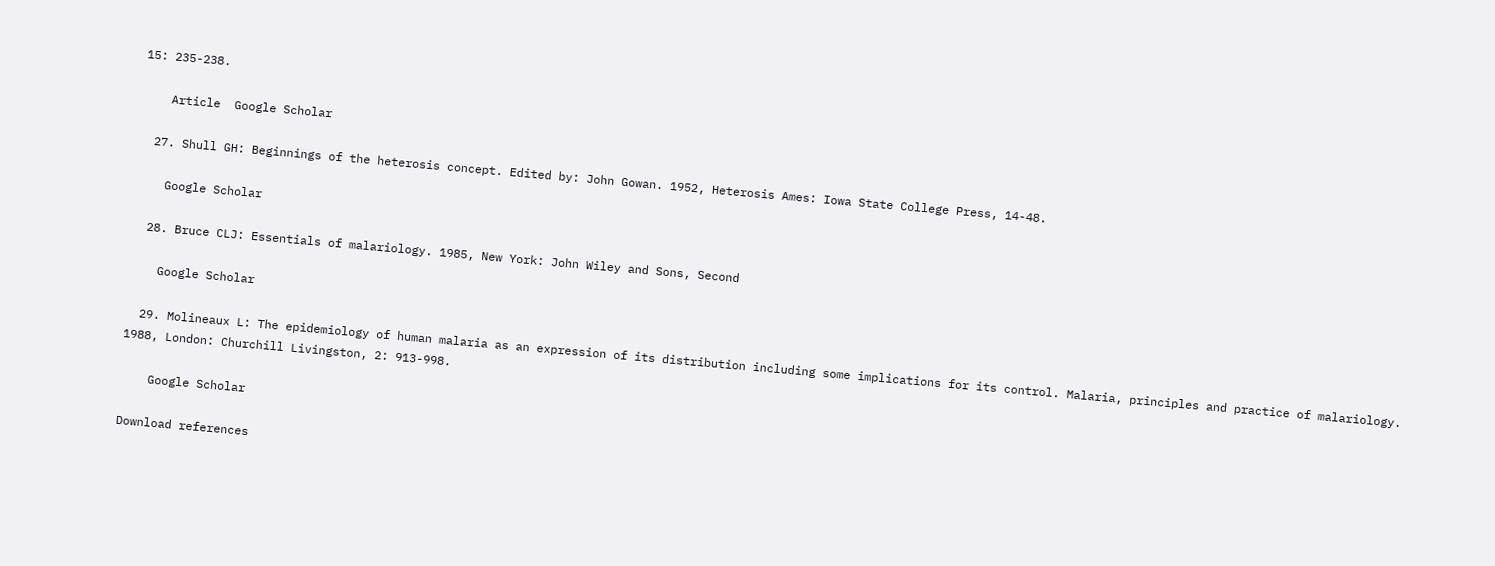15: 235-238.

    Article  Google Scholar

  27. Shull GH: Beginnings of the heterosis concept. Edited by: John Gowan. 1952, Heterosis Ames: Iowa State College Press, 14-48.

    Google Scholar

  28. Bruce CLJ: Essentials of malariology. 1985, New York: John Wiley and Sons, Second

    Google Scholar

  29. Molineaux L: The epidemiology of human malaria as an expression of its distribution including some implications for its control. Malaria, principles and practice of malariology. 1988, London: Churchill Livingston, 2: 913-998.

    Google Scholar

Download references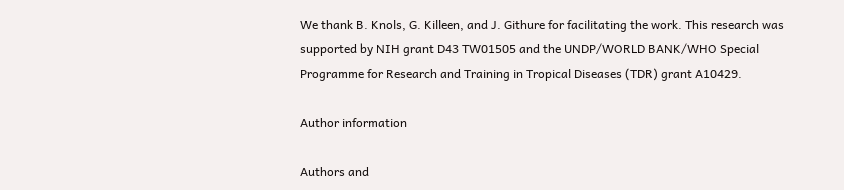We thank B. Knols, G. Killeen, and J. Githure for facilitating the work. This research was supported by NIH grant D43 TW01505 and the UNDP/WORLD BANK/WHO Special Programme for Research and Training in Tropical Diseases (TDR) grant A10429.

Author information

Authors and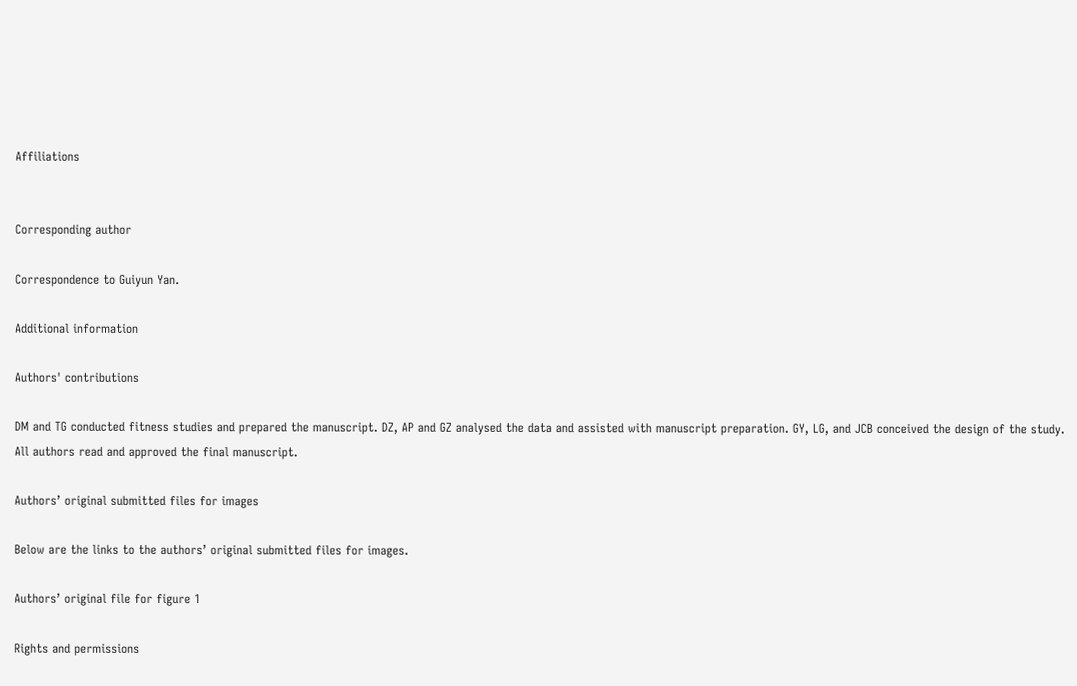Affiliations


Corresponding author

Correspondence to Guiyun Yan.

Additional information

Authors' contributions

DM and TG conducted fitness studies and prepared the manuscript. DZ, AP and GZ analysed the data and assisted with manuscript preparation. GY, LG, and JCB conceived the design of the study. All authors read and approved the final manuscript.

Authors’ original submitted files for images

Below are the links to the authors’ original submitted files for images.

Authors’ original file for figure 1

Rights and permissions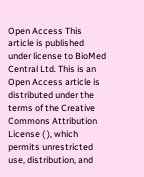Open Access This article is published under license to BioMed Central Ltd. This is an Open Access article is distributed under the terms of the Creative Commons Attribution License ( ), which permits unrestricted use, distribution, and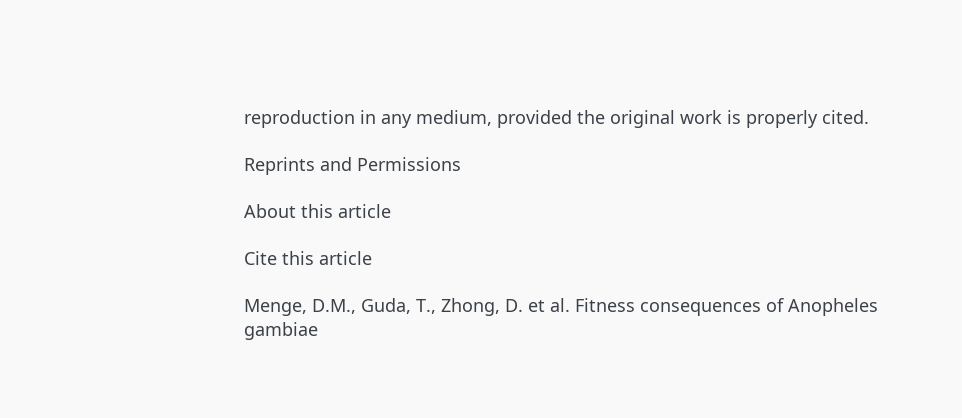reproduction in any medium, provided the original work is properly cited.

Reprints and Permissions

About this article

Cite this article

Menge, D.M., Guda, T., Zhong, D. et al. Fitness consequences of Anopheles gambiae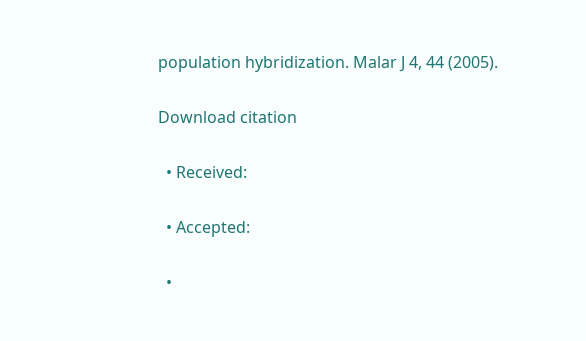population hybridization. Malar J 4, 44 (2005).

Download citation

  • Received:

  • Accepted:

  •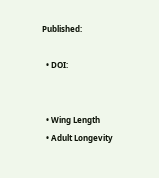Published:

  • DOI:


  • Wing Length
  • Adult Longevity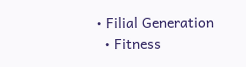• Filial Generation
  • Fitness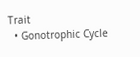Trait
  • Gonotrophic Cycle